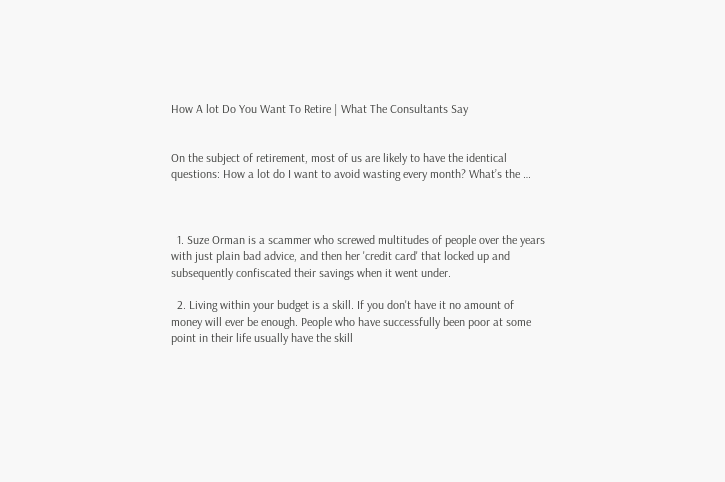How A lot Do You Want To Retire | What The Consultants Say


On the subject of retirement, most of us are likely to have the identical questions: How a lot do I want to avoid wasting every month? What’s the …



  1. Suze Orman is a scammer who screwed multitudes of people over the years with just plain bad advice, and then her 'credit card' that locked up and subsequently confiscated their savings when it went under.

  2. Living within your budget is a skill. If you don't have it no amount of money will ever be enough. People who have successfully been poor at some point in their life usually have the skill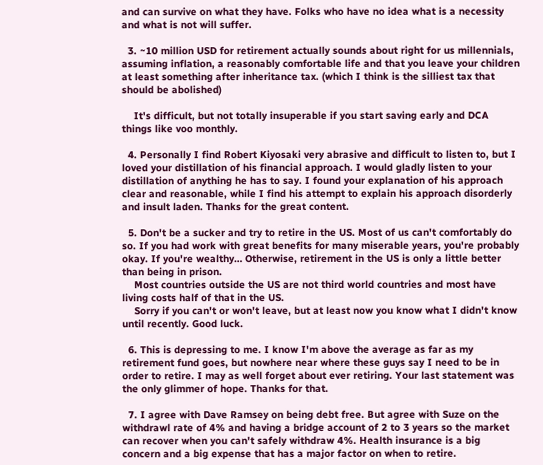and can survive on what they have. Folks who have no idea what is a necessity and what is not will suffer.

  3. ~10 million USD for retirement actually sounds about right for us millennials, assuming inflation, a reasonably comfortable life and that you leave your children at least something after inheritance tax. (which I think is the silliest tax that should be abolished)

    It's difficult, but not totally insuperable if you start saving early and DCA things like voo monthly.

  4. Personally I find Robert Kiyosaki very abrasive and difficult to listen to, but I loved your distillation of his financial approach. I would gladly listen to your distillation of anything he has to say. I found your explanation of his approach clear and reasonable, while I find his attempt to explain his approach disorderly and insult laden. Thanks for the great content.

  5. Don't be a sucker and try to retire in the US. Most of us can't comfortably do so. If you had work with great benefits for many miserable years, you're probably okay. If you're wealthy… Otherwise, retirement in the US is only a little better than being in prison.
    Most countries outside the US are not third world countries and most have living costs half of that in the US.
    Sorry if you can't or won't leave, but at least now you know what I didn't know until recently. Good luck.

  6. This is depressing to me. I know I'm above the average as far as my retirement fund goes, but nowhere near where these guys say I need to be in order to retire. I may as well forget about ever retiring. Your last statement was the only glimmer of hope. Thanks for that.

  7. I agree with Dave Ramsey on being debt free. But agree with Suze on the withdrawl rate of 4% and having a bridge account of 2 to 3 years so the market can recover when you can't safely withdraw 4%. Health insurance is a big concern and a big expense that has a major factor on when to retire.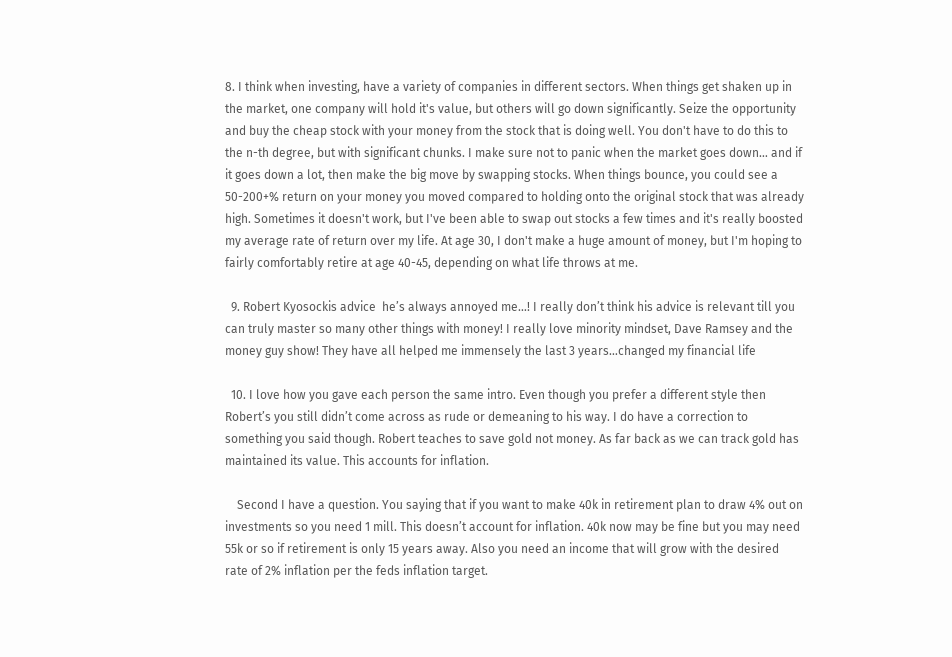8. I think when investing, have a variety of companies in different sectors. When things get shaken up in the market, one company will hold it's value, but others will go down significantly. Seize the opportunity and buy the cheap stock with your money from the stock that is doing well. You don't have to do this to the n-th degree, but with significant chunks. I make sure not to panic when the market goes down… and if it goes down a lot, then make the big move by swapping stocks. When things bounce, you could see a 50-200+% return on your money you moved compared to holding onto the original stock that was already high. Sometimes it doesn't work, but I've been able to swap out stocks a few times and it's really boosted my average rate of return over my life. At age 30, I don't make a huge amount of money, but I'm hoping to fairly comfortably retire at age 40-45, depending on what life throws at me.

  9. Robert Kyosockis advice  he’s always annoyed me…! I really don’t think his advice is relevant till you can truly master so many other things with money! I really love minority mindset, Dave Ramsey and the money guy show! They have all helped me immensely the last 3 years…changed my financial life

  10. I love how you gave each person the same intro. Even though you prefer a different style then Robert’s you still didn’t come across as rude or demeaning to his way. I do have a correction to something you said though. Robert teaches to save gold not money. As far back as we can track gold has maintained its value. This accounts for inflation.

    Second I have a question. You saying that if you want to make 40k in retirement plan to draw 4% out on investments so you need 1 mill. This doesn’t account for inflation. 40k now may be fine but you may need 55k or so if retirement is only 15 years away. Also you need an income that will grow with the desired rate of 2% inflation per the feds inflation target.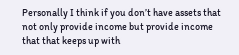Personally I think if you don’t have assets that not only provide income but provide income that that keeps up with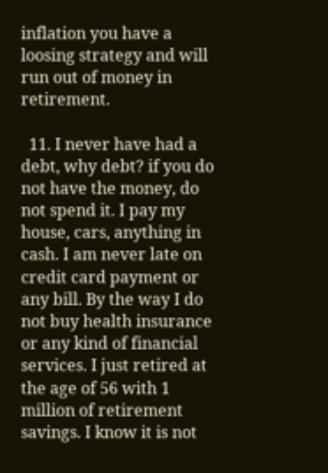inflation you have a loosing strategy and will run out of money in retirement.

  11. I never have had a debt, why debt? if you do not have the money, do not spend it. I pay my house, cars, anything in cash. I am never late on credit card payment or any bill. By the way I do not buy health insurance or any kind of financial services. I just retired at the age of 56 with 1 million of retirement savings. I know it is not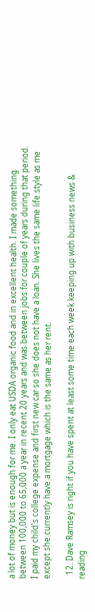a lot of money but is enough for me. I only eat USDA organic food and in excellent health. I made something between 100,000 to 65,000 a year in recent 20 years and was between jobs for couple of years during that period. I paid my child's college expense and first new car so she does not have a loan. She lives the same life style as me except she currently have a mortgage which is the same as her rent.

  12. Dave Ramsey is right if you have spent at least some time each week keeping up with business news & reading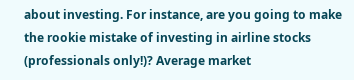about investing. For instance, are you going to make the rookie mistake of investing in airline stocks (professionals only!)? Average market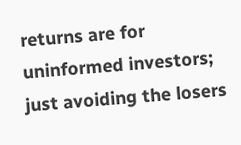returns are for uninformed investors; just avoiding the losers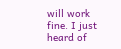will work fine. I just heard of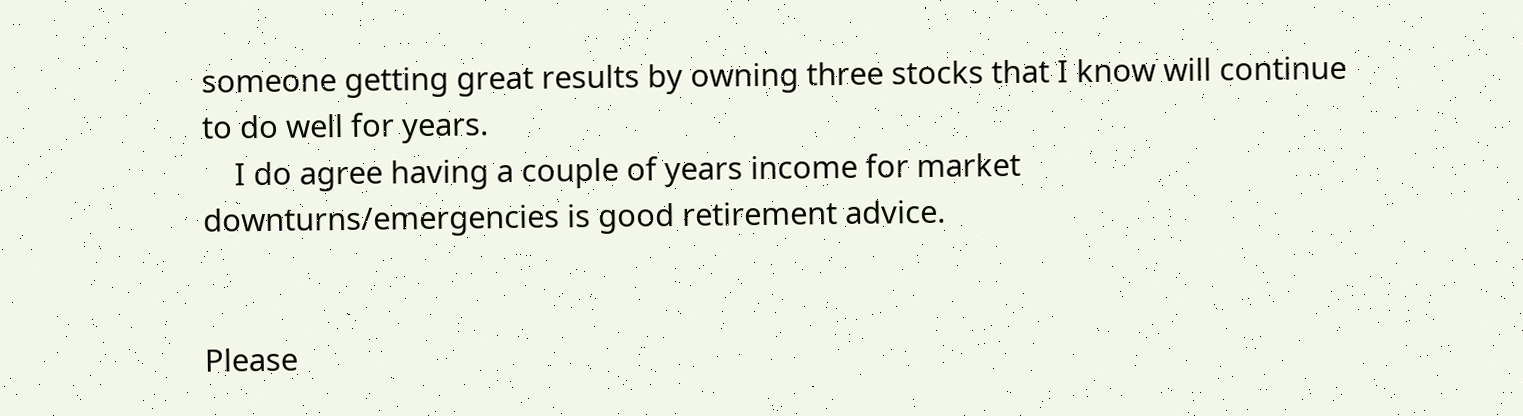someone getting great results by owning three stocks that I know will continue to do well for years.
    I do agree having a couple of years income for market downturns/emergencies is good retirement advice.


Please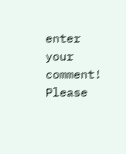enter your comment!
Please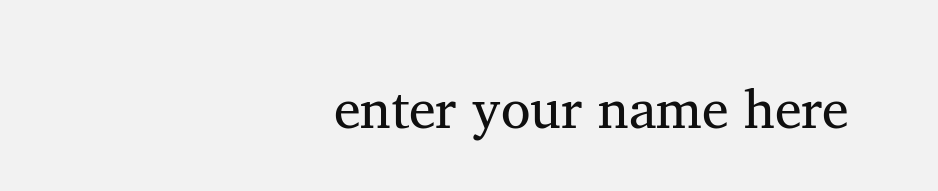enter your name here